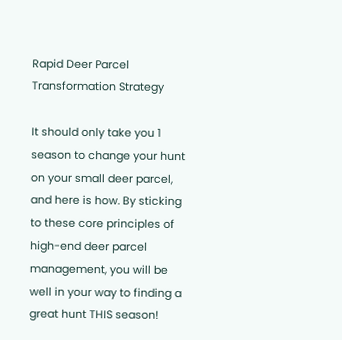Rapid Deer Parcel Transformation Strategy

It should only take you 1 season to change your hunt on your small deer parcel, and here is how. By sticking to these core principles of high-end deer parcel management, you will be well in your way to finding a great hunt THIS season!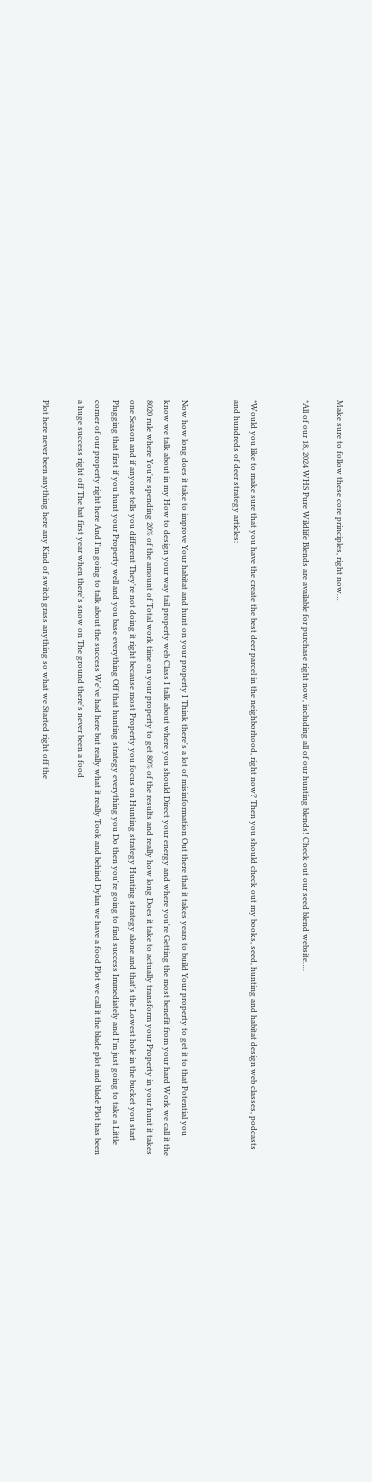Make sure to follow these core principles, right now…

*All of our 18, 2024 WHS Pure Wildlife Blends are available for purchase right now, including all of our hunting blends! Check out our seed blend website….


*Would you like to make sure that you have the create the best deer parcel in the neighborhood, right now? Then you should check out my books, seed, hunting and habitat design web classes, podcasts and hundreds of deer strategy articles:


Now how long does it take to improve Your habitat and hunt on your property I Think there's a lot of misinformation Out there that it takes years to build Your property to get it to that Potential you know we talk about in my How to design your way tail property web Class I talk about where you should Direct your energy and where you're Getting the most benefit from your hard Work we call it the 8020 rule where You're spending 20% of the amount of Total work time on your property to get 80% of the results and really how long Does it take to actually transform your Property in your hunt it takes one Season and if anyone tells you different They're not doing it right because most Property you focus on Hunting strategy Hunting strategy alone and that's the Lowest hole in the bucket you start Plugging that first if you hunt your Property well and you base everything Off that hunting strategy everything you Do then you're going to find success Immediately and I'm just going to take a Little corner of our property right here And I'm going to talk about the success We've had here but really what it really Took and behind Dylan we have a food Plot we call it the blade plot and blade Plot has been a huge success right off The bat first year when there's snow on The ground there's never been a food

Plot here never been anything here any Kind of switch grass anything so what we Started right off the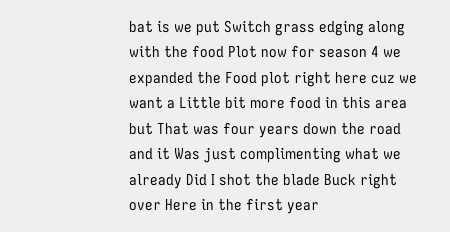bat is we put Switch grass edging along with the food Plot now for season 4 we expanded the Food plot right here cuz we want a Little bit more food in this area but That was four years down the road and it Was just complimenting what we already Did I shot the blade Buck right over Here in the first year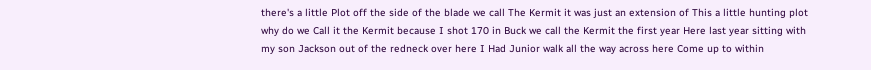there's a little Plot off the side of the blade we call The Kermit it was just an extension of This a little hunting plot why do we Call it the Kermit because I shot 170 in Buck we call the Kermit the first year Here last year sitting with my son Jackson out of the redneck over here I Had Junior walk all the way across here Come up to within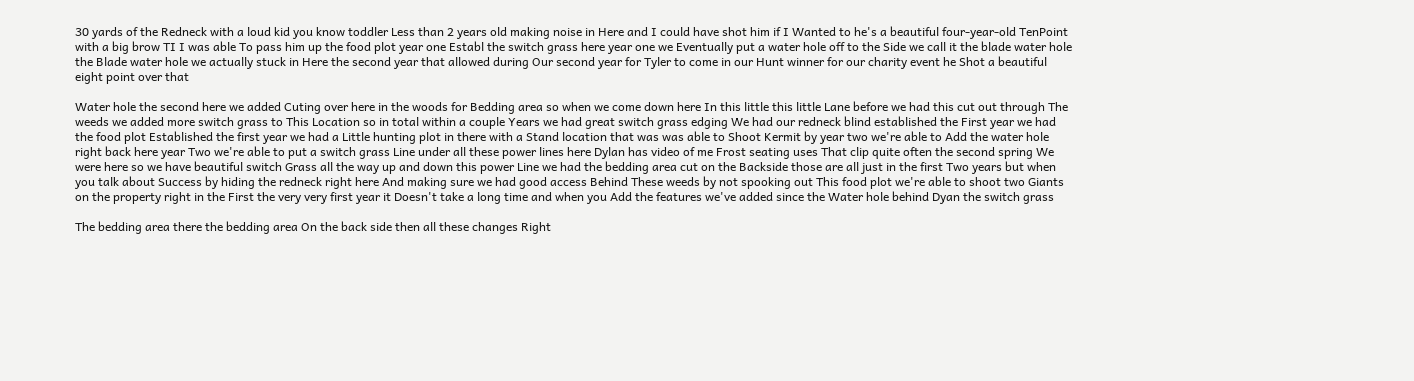30 yards of the Redneck with a loud kid you know toddler Less than 2 years old making noise in Here and I could have shot him if I Wanted to he's a beautiful four-year-old TenPoint with a big brow TI I was able To pass him up the food plot year one Establ the switch grass here year one we Eventually put a water hole off to the Side we call it the blade water hole the Blade water hole we actually stuck in Here the second year that allowed during Our second year for Tyler to come in our Hunt winner for our charity event he Shot a beautiful eight point over that

Water hole the second here we added Cuting over here in the woods for Bedding area so when we come down here In this little this little Lane before we had this cut out through The weeds we added more switch grass to This Location so in total within a couple Years we had great switch grass edging We had our redneck blind established the First year we had the food plot Established the first year we had a Little hunting plot in there with a Stand location that was was able to Shoot Kermit by year two we're able to Add the water hole right back here year Two we're able to put a switch grass Line under all these power lines here Dylan has video of me Frost seating uses That clip quite often the second spring We were here so we have beautiful switch Grass all the way up and down this power Line we had the bedding area cut on the Backside those are all just in the first Two years but when you talk about Success by hiding the redneck right here And making sure we had good access Behind These weeds by not spooking out This food plot we're able to shoot two Giants on the property right in the First the very very first year it Doesn't take a long time and when you Add the features we've added since the Water hole behind Dyan the switch grass

The bedding area there the bedding area On the back side then all these changes Right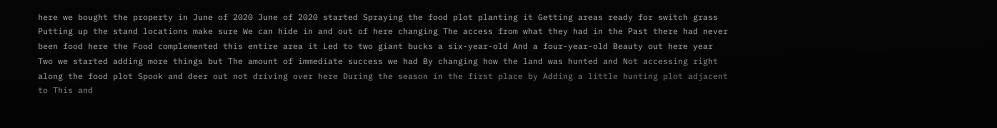here we bought the property in June of 2020 June of 2020 started Spraying the food plot planting it Getting areas ready for switch grass Putting up the stand locations make sure We can hide in and out of here changing The access from what they had in the Past there had never been food here the Food complemented this entire area it Led to two giant bucks a six-year-old And a four-year-old Beauty out here year Two we started adding more things but The amount of immediate success we had By changing how the land was hunted and Not accessing right along the food plot Spook and deer out not driving over here During the season in the first place by Adding a little hunting plot adjacent to This and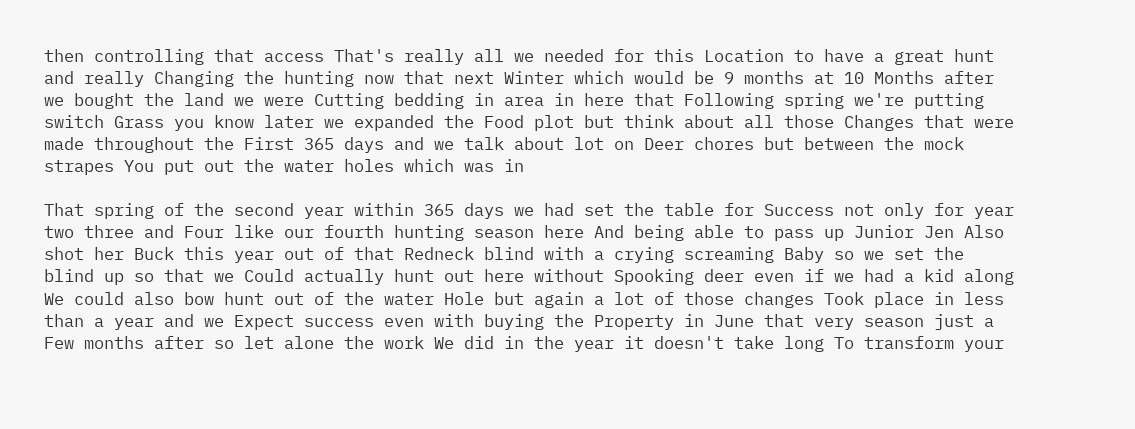then controlling that access That's really all we needed for this Location to have a great hunt and really Changing the hunting now that next Winter which would be 9 months at 10 Months after we bought the land we were Cutting bedding in area in here that Following spring we're putting switch Grass you know later we expanded the Food plot but think about all those Changes that were made throughout the First 365 days and we talk about lot on Deer chores but between the mock strapes You put out the water holes which was in

That spring of the second year within 365 days we had set the table for Success not only for year two three and Four like our fourth hunting season here And being able to pass up Junior Jen Also shot her Buck this year out of that Redneck blind with a crying screaming Baby so we set the blind up so that we Could actually hunt out here without Spooking deer even if we had a kid along We could also bow hunt out of the water Hole but again a lot of those changes Took place in less than a year and we Expect success even with buying the Property in June that very season just a Few months after so let alone the work We did in the year it doesn't take long To transform your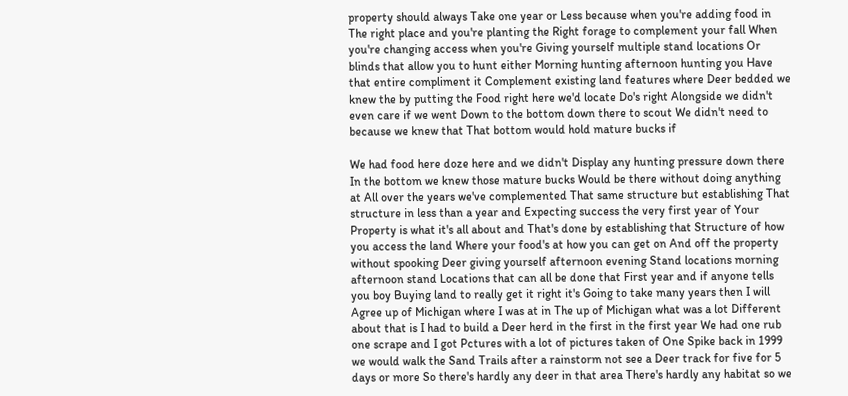property should always Take one year or Less because when you're adding food in The right place and you're planting the Right forage to complement your fall When you're changing access when you're Giving yourself multiple stand locations Or blinds that allow you to hunt either Morning hunting afternoon hunting you Have that entire compliment it Complement existing land features where Deer bedded we knew the by putting the Food right here we'd locate Do's right Alongside we didn't even care if we went Down to the bottom down there to scout We didn't need to because we knew that That bottom would hold mature bucks if

We had food here doze here and we didn't Display any hunting pressure down there In the bottom we knew those mature bucks Would be there without doing anything at All over the years we've complemented That same structure but establishing That structure in less than a year and Expecting success the very first year of Your Property is what it's all about and That's done by establishing that Structure of how you access the land Where your food's at how you can get on And off the property without spooking Deer giving yourself afternoon evening Stand locations morning afternoon stand Locations that can all be done that First year and if anyone tells you boy Buying land to really get it right it's Going to take many years then I will Agree up of Michigan where I was at in The up of Michigan what was a lot Different about that is I had to build a Deer herd in the first in the first year We had one rub one scrape and I got Pctures with a lot of pictures taken of One Spike back in 1999 we would walk the Sand Trails after a rainstorm not see a Deer track for five for 5 days or more So there's hardly any deer in that area There's hardly any habitat so we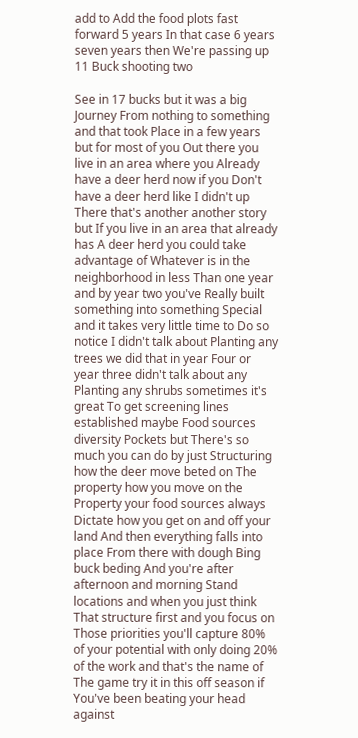add to Add the food plots fast forward 5 years In that case 6 years seven years then We're passing up 11 Buck shooting two

See in 17 bucks but it was a big Journey From nothing to something and that took Place in a few years but for most of you Out there you live in an area where you Already have a deer herd now if you Don't have a deer herd like I didn't up There that's another another story but If you live in an area that already has A deer herd you could take advantage of Whatever is in the neighborhood in less Than one year and by year two you've Really built something into something Special and it takes very little time to Do so notice I didn't talk about Planting any trees we did that in year Four or year three didn't talk about any Planting any shrubs sometimes it's great To get screening lines established maybe Food sources diversity Pockets but There's so much you can do by just Structuring how the deer move beted on The property how you move on the Property your food sources always Dictate how you get on and off your land And then everything falls into place From there with dough Bing buck beding And you're after afternoon and morning Stand locations and when you just think That structure first and you focus on Those priorities you'll capture 80% of your potential with only doing 20% of the work and that's the name of The game try it in this off season if You've been beating your head against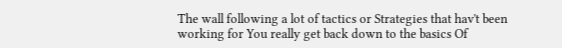The wall following a lot of tactics or Strategies that hav't been working for You really get back down to the basics Of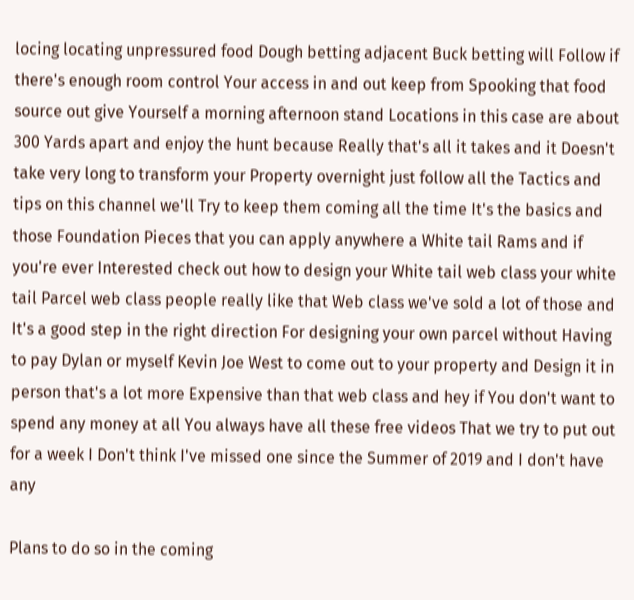locing locating unpressured food Dough betting adjacent Buck betting will Follow if there's enough room control Your access in and out keep from Spooking that food source out give Yourself a morning afternoon stand Locations in this case are about 300 Yards apart and enjoy the hunt because Really that's all it takes and it Doesn't take very long to transform your Property overnight just follow all the Tactics and tips on this channel we'll Try to keep them coming all the time It's the basics and those Foundation Pieces that you can apply anywhere a White tail Rams and if you're ever Interested check out how to design your White tail web class your white tail Parcel web class people really like that Web class we've sold a lot of those and It's a good step in the right direction For designing your own parcel without Having to pay Dylan or myself Kevin Joe West to come out to your property and Design it in person that's a lot more Expensive than that web class and hey if You don't want to spend any money at all You always have all these free videos That we try to put out for a week I Don't think I've missed one since the Summer of 2019 and I don't have any

Plans to do so in the coming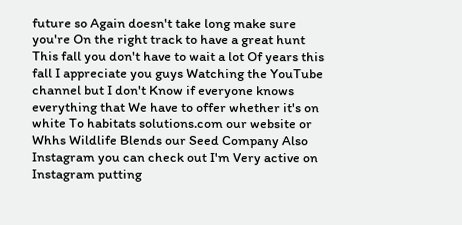future so Again doesn't take long make sure you're On the right track to have a great hunt This fall you don't have to wait a lot Of years this fall I appreciate you guys Watching the YouTube channel but I don't Know if everyone knows everything that We have to offer whether it's on white To habitats solutions.com our website or Whhs Wildlife Blends our Seed Company Also Instagram you can check out I'm Very active on Instagram putting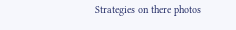Strategies on there photos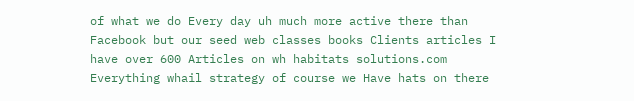of what we do Every day uh much more active there than Facebook but our seed web classes books Clients articles I have over 600 Articles on wh habitats solutions.com Everything whail strategy of course we Have hats on there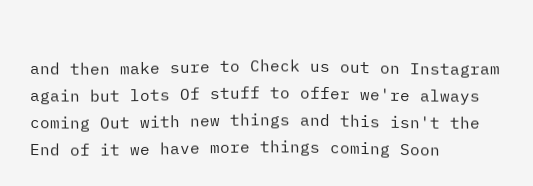and then make sure to Check us out on Instagram again but lots Of stuff to offer we're always coming Out with new things and this isn't the End of it we have more things coming Soon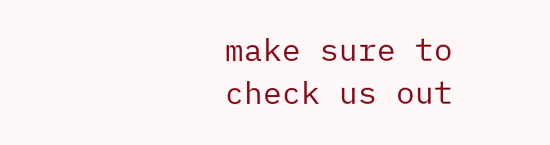make sure to check us out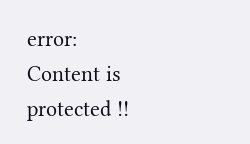error: Content is protected !!